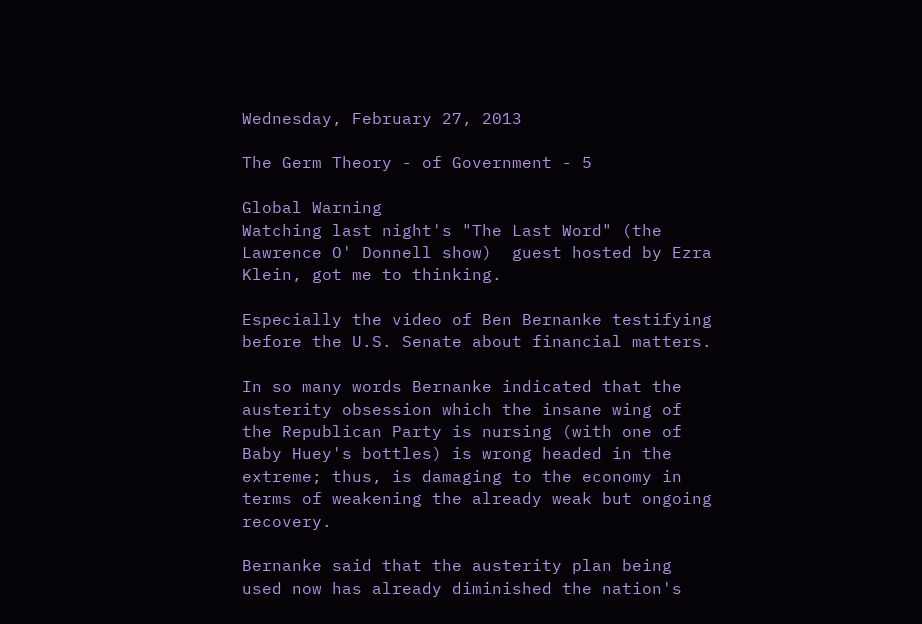Wednesday, February 27, 2013

The Germ Theory - of Government - 5

Global Warning
Watching last night's "The Last Word" (the Lawrence O' Donnell show)  guest hosted by Ezra Klein, got me to thinking.

Especially the video of Ben Bernanke testifying before the U.S. Senate about financial matters.

In so many words Bernanke indicated that the austerity obsession which the insane wing of the Republican Party is nursing (with one of Baby Huey's bottles) is wrong headed in the extreme; thus, is damaging to the economy in terms of weakening the already weak but ongoing recovery.

Bernanke said that the austerity plan being used now has already diminished the nation's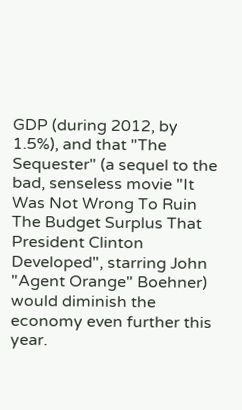GDP (during 2012, by 1.5%), and that "The Sequester" (a sequel to the bad, senseless movie "It Was Not Wrong To Ruin The Budget Surplus That President Clinton Developed", starring John "Agent Orange" Boehner) would diminish the economy even further this year.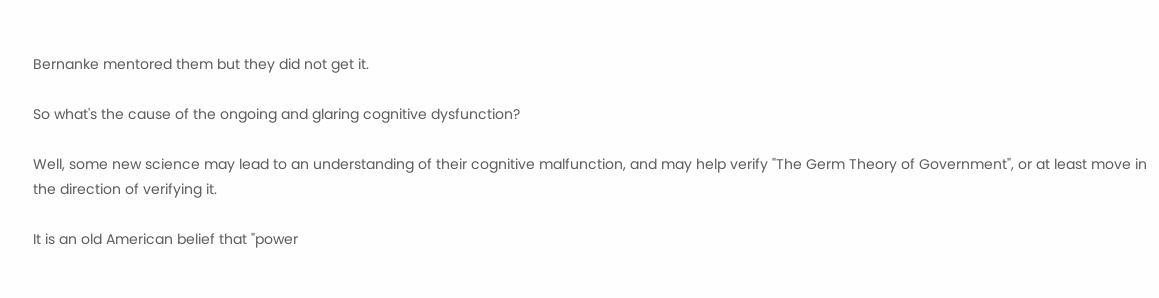Bernanke mentored them but they did not get it.

So what's the cause of the ongoing and glaring cognitive dysfunction?

Well, some new science may lead to an understanding of their cognitive malfunction, and may help verify "The Germ Theory of Government", or at least move in the direction of verifying it.

It is an old American belief that "power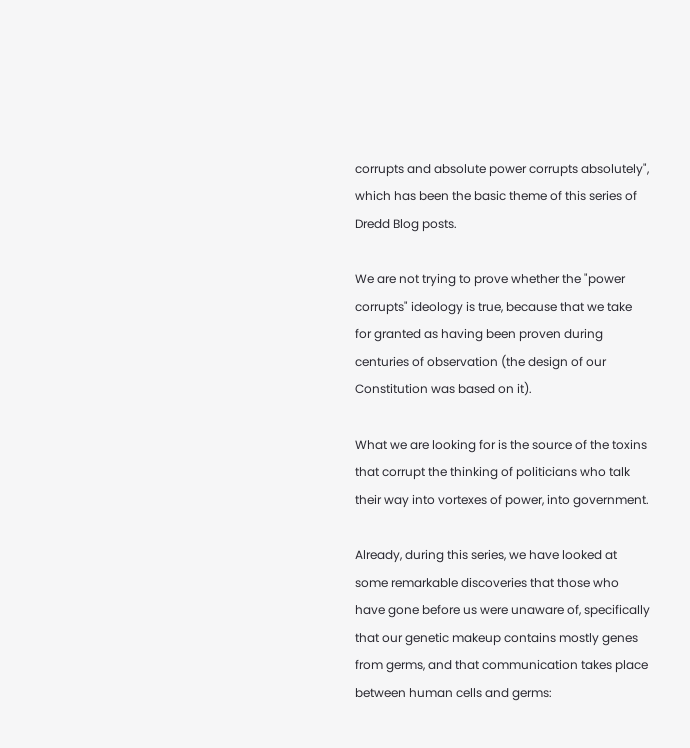corrupts and absolute power corrupts absolutely", which has been the basic theme of this series of Dredd Blog posts.

We are not trying to prove whether the "power corrupts" ideology is true, because that we take for granted as having been proven during centuries of observation (the design of our Constitution was based on it).

What we are looking for is the source of the toxins that corrupt the thinking of politicians who talk their way into vortexes of power, into government.

Already, during this series, we have looked at some remarkable discoveries that those who have gone before us were unaware of, specifically that our genetic makeup contains mostly genes from germs, and that communication takes place between human cells and germs: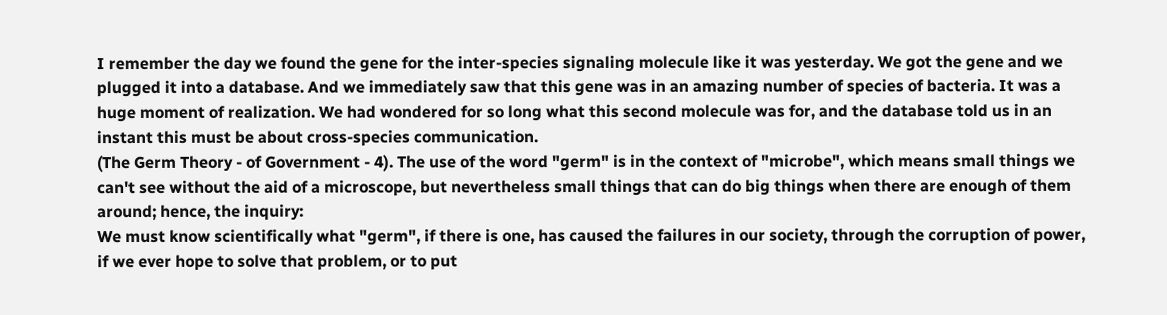I remember the day we found the gene for the inter-species signaling molecule like it was yesterday. We got the gene and we plugged it into a database. And we immediately saw that this gene was in an amazing number of species of bacteria. It was a huge moment of realization. We had wondered for so long what this second molecule was for, and the database told us in an instant this must be about cross-species communication.
(The Germ Theory - of Government - 4). The use of the word "germ" is in the context of "microbe", which means small things we can't see without the aid of a microscope, but nevertheless small things that can do big things when there are enough of them around; hence, the inquiry:
We must know scientifically what "germ", if there is one, has caused the failures in our society, through the corruption of power, if we ever hope to solve that problem, or to put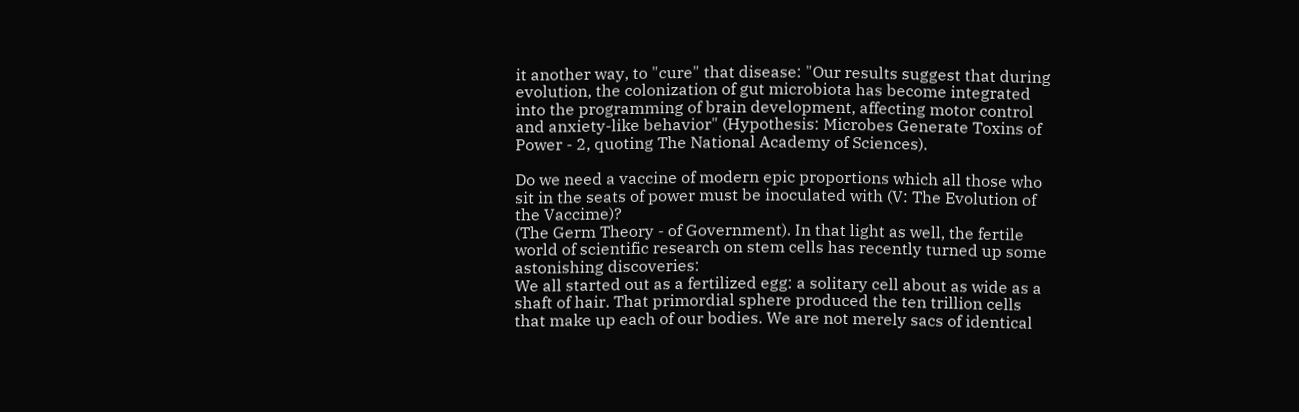it another way, to "cure" that disease: "Our results suggest that during evolution, the colonization of gut microbiota has become integrated into the programming of brain development, affecting motor control and anxiety-like behavior" (Hypothesis: Microbes Generate Toxins of Power - 2, quoting The National Academy of Sciences).

Do we need a vaccine of modern epic proportions which all those who sit in the seats of power must be inoculated with (V: The Evolution of the Vaccime)?
(The Germ Theory - of Government). In that light as well, the fertile world of scientific research on stem cells has recently turned up some astonishing discoveries:
We all started out as a fertilized egg: a solitary cell about as wide as a shaft of hair. That primordial sphere produced the ten trillion cells that make up each of our bodies. We are not merely sacs of identical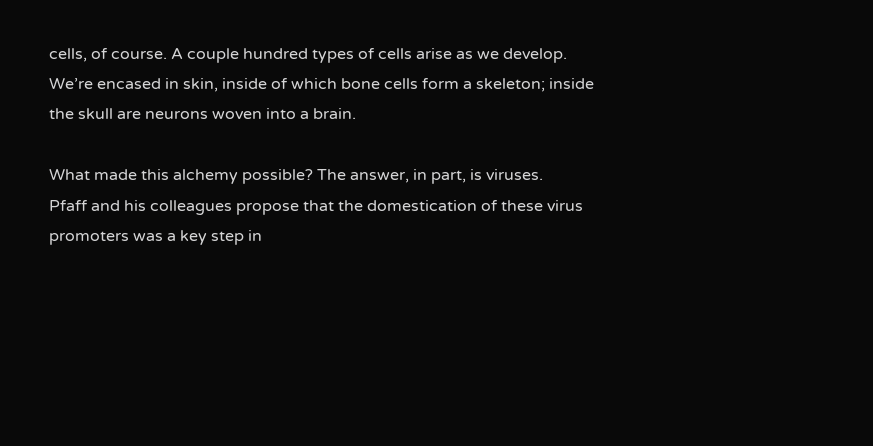cells, of course. A couple hundred types of cells arise as we develop. We’re encased in skin, inside of which bone cells form a skeleton; inside the skull are neurons woven into a brain.

What made this alchemy possible? The answer, in part, is viruses.
Pfaff and his colleagues propose that the domestication of these virus promoters was a key step in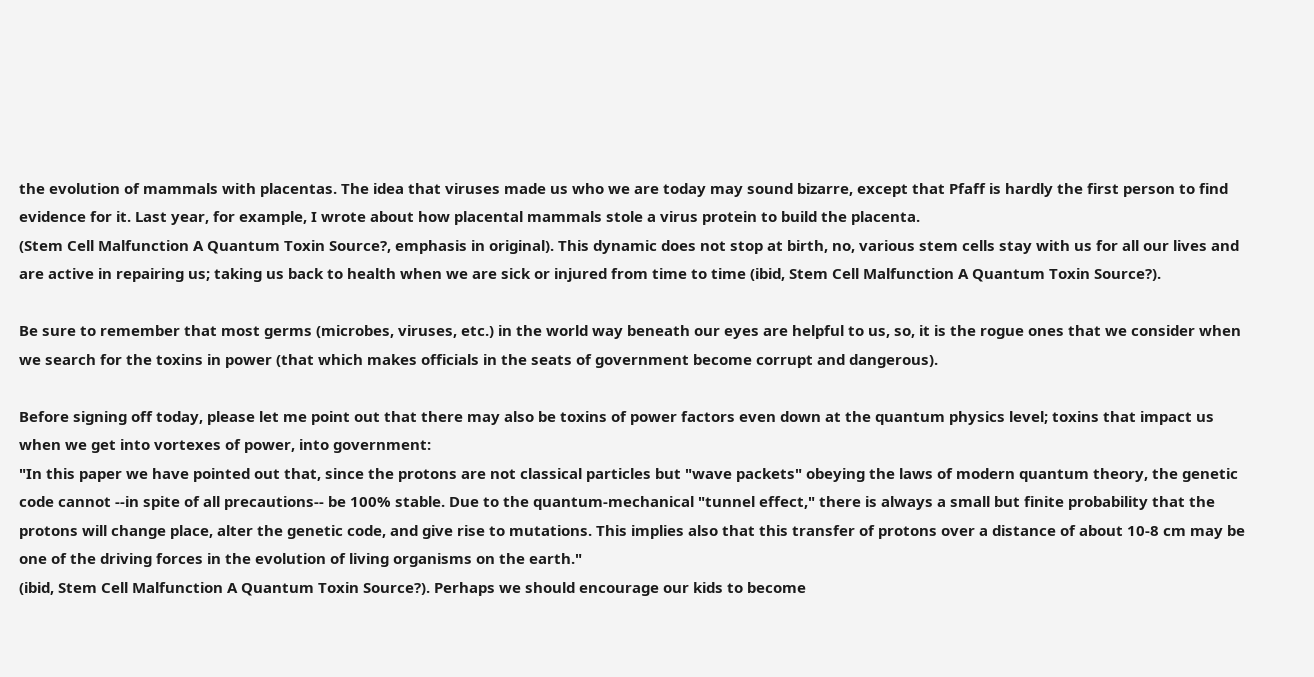the evolution of mammals with placentas. The idea that viruses made us who we are today may sound bizarre, except that Pfaff is hardly the first person to find evidence for it. Last year, for example, I wrote about how placental mammals stole a virus protein to build the placenta.
(Stem Cell Malfunction A Quantum Toxin Source?, emphasis in original). This dynamic does not stop at birth, no, various stem cells stay with us for all our lives and are active in repairing us; taking us back to health when we are sick or injured from time to time (ibid, Stem Cell Malfunction A Quantum Toxin Source?).

Be sure to remember that most germs (microbes, viruses, etc.) in the world way beneath our eyes are helpful to us, so, it is the rogue ones that we consider when we search for the toxins in power (that which makes officials in the seats of government become corrupt and dangerous).

Before signing off today, please let me point out that there may also be toxins of power factors even down at the quantum physics level; toxins that impact us when we get into vortexes of power, into government:
"In this paper we have pointed out that, since the protons are not classical particles but "wave packets" obeying the laws of modern quantum theory, the genetic code cannot --in spite of all precautions-- be 100% stable. Due to the quantum-mechanical "tunnel effect," there is always a small but finite probability that the protons will change place, alter the genetic code, and give rise to mutations. This implies also that this transfer of protons over a distance of about 10-8 cm may be one of the driving forces in the evolution of living organisms on the earth."
(ibid, Stem Cell Malfunction A Quantum Toxin Source?). Perhaps we should encourage our kids to become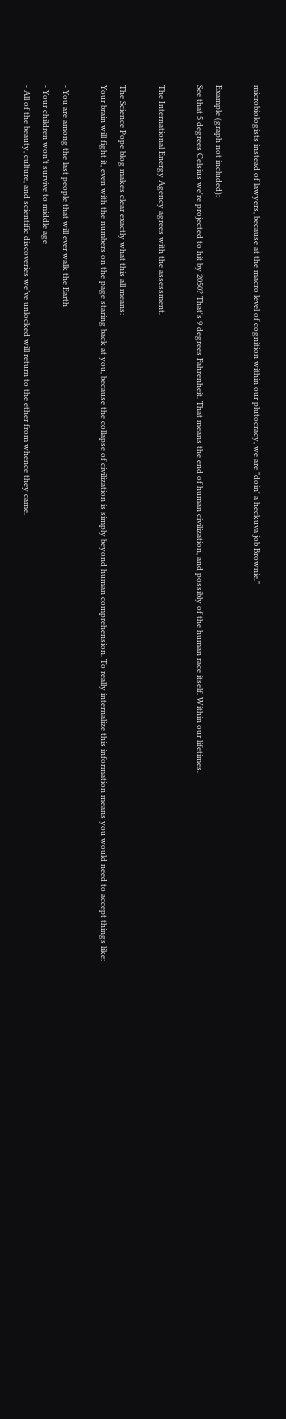microbiologists instead of lawyers, because at the macro level of cognition within our plutocracy, we are "doin' a heckuva job Brownie."

Example (graph not included):
See that 5 degrees Celsius we're projected to hit by 2050? That's 9 degrees Fahrenheit. That means the end of human civilization, and possibly of the human race itself. Within our lifetimes.

The International Energy Agency agrees with the assessment.

The Science Pope blog makes clear exactly what this all means:
Your brain will fight it, even with the numbers on the page staring back at you, because the collapse of civilization is simply beyond human comprehension. To really internalize this information means you would need to accept things like:

- You are among the last people that will ever walk the Earth
- Your children won’t survive to middle age
- All of the beauty, culture, and scientific discoveries we’ve unlocked will return to the ether from whence they came.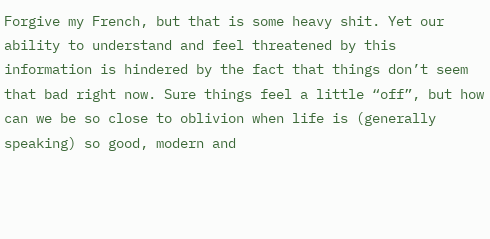Forgive my French, but that is some heavy shit. Yet our ability to understand and feel threatened by this information is hindered by the fact that things don’t seem that bad right now. Sure things feel a little “off”, but how can we be so close to oblivion when life is (generally speaking) so good, modern and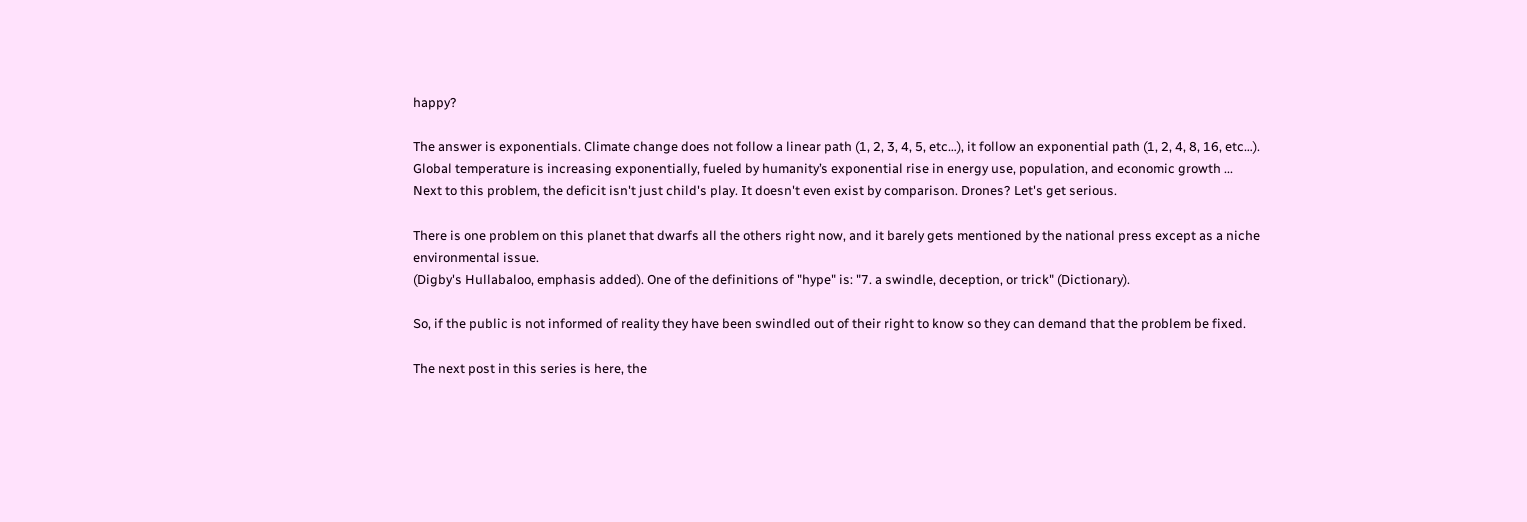happy?

The answer is exponentials. Climate change does not follow a linear path (1, 2, 3, 4, 5, etc…), it follow an exponential path (1, 2, 4, 8, 16, etc…). Global temperature is increasing exponentially, fueled by humanity’s exponential rise in energy use, population, and economic growth ...
Next to this problem, the deficit isn't just child's play. It doesn't even exist by comparison. Drones? Let's get serious.

There is one problem on this planet that dwarfs all the others right now, and it barely gets mentioned by the national press except as a niche environmental issue.
(Digby's Hullabaloo, emphasis added). One of the definitions of "hype" is: "7. a swindle, deception, or trick" (Dictionary).

So, if the public is not informed of reality they have been swindled out of their right to know so they can demand that the problem be fixed.

The next post in this series is here, the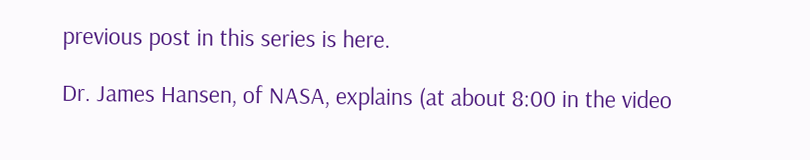previous post in this series is here.

Dr. James Hansen, of NASA, explains (at about 8:00 in the video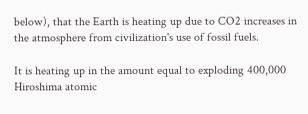below), that the Earth is heating up due to CO2 increases in the atmosphere from civilization's use of fossil fuels.

It is heating up in the amount equal to exploding 400,000 Hiroshima atomic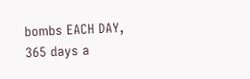bombs EACH DAY, 365 days a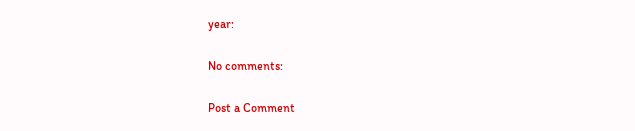year:

No comments:

Post a Comment